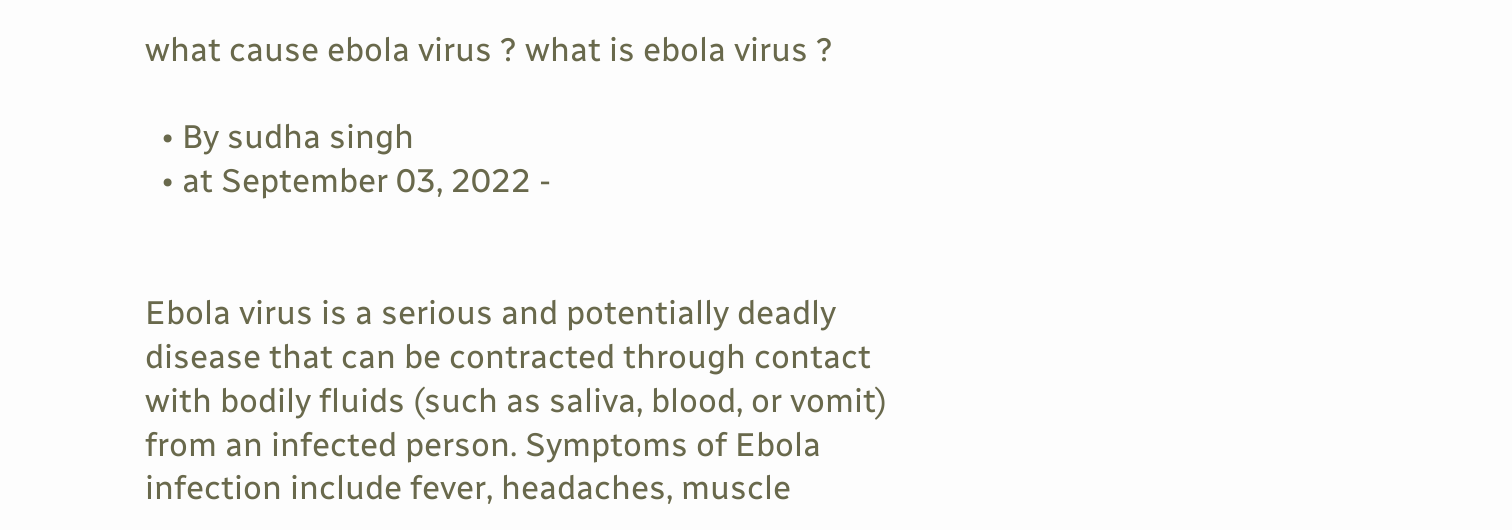what cause ebola virus ? what is ebola virus ?

  • By sudha singh
  • at September 03, 2022 -


Ebola virus is a serious and potentially deadly disease that can be contracted through contact with bodily fluids (such as saliva, blood, or vomit) from an infected person. Symptoms of Ebola infection include fever, headaches, muscle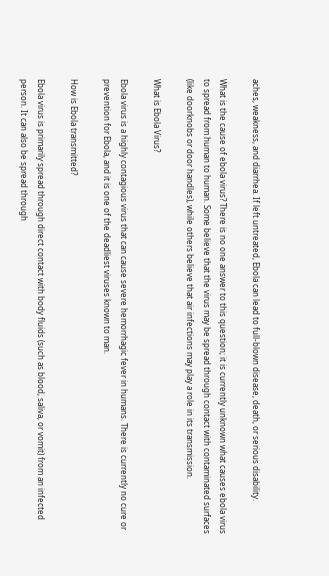aches, weakness, and diarrhea. If left untreated, Ebola can lead to full-blown disease, death, or serious disability.

What is the cause of ebola virus? There is no one answer to this question; it is currently unknown what causes ebola virus to spread from human to human. Some believe that the virus may be spread through contact with contaminated surfaces (like doorknobs or door handles), while others believe that air infections may play a role in its transmission.

What is Ebola Virus?

Ebola virus is a highly contagious virus that can cause severe hemorrhagic fever in humans. There is currently no cure or prevention for Ebola, and it is one of the deadliest viruses known to man.

How is Ebola transmitted?

Ebola virus is primarily spread through direct contact with body fluids (such as blood, saliva, or vomit) from an infected person. It can also be spread through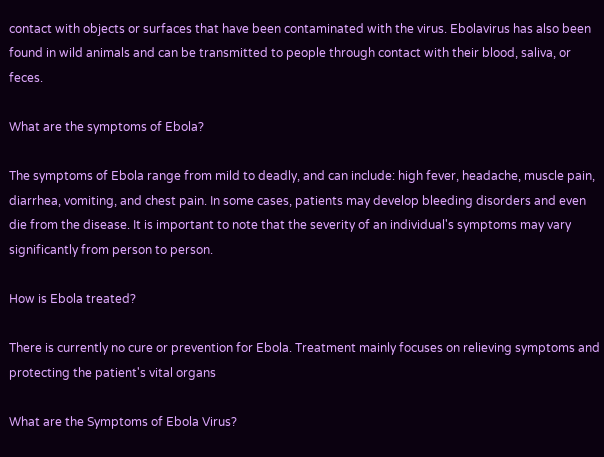contact with objects or surfaces that have been contaminated with the virus. Ebolavirus has also been found in wild animals and can be transmitted to people through contact with their blood, saliva, or feces.

What are the symptoms of Ebola?

The symptoms of Ebola range from mild to deadly, and can include: high fever, headache, muscle pain, diarrhea, vomiting, and chest pain. In some cases, patients may develop bleeding disorders and even die from the disease. It is important to note that the severity of an individual's symptoms may vary significantly from person to person.

How is Ebola treated?

There is currently no cure or prevention for Ebola. Treatment mainly focuses on relieving symptoms and protecting the patient's vital organs

What are the Symptoms of Ebola Virus?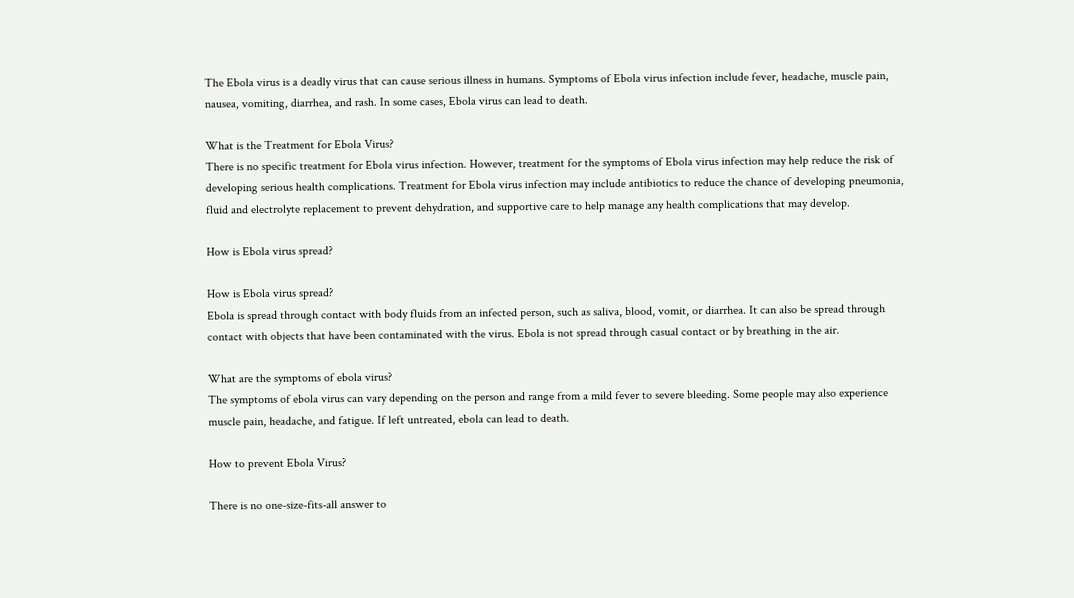The Ebola virus is a deadly virus that can cause serious illness in humans. Symptoms of Ebola virus infection include fever, headache, muscle pain, nausea, vomiting, diarrhea, and rash. In some cases, Ebola virus can lead to death.

What is the Treatment for Ebola Virus?
There is no specific treatment for Ebola virus infection. However, treatment for the symptoms of Ebola virus infection may help reduce the risk of developing serious health complications. Treatment for Ebola virus infection may include antibiotics to reduce the chance of developing pneumonia, fluid and electrolyte replacement to prevent dehydration, and supportive care to help manage any health complications that may develop.

How is Ebola virus spread?

How is Ebola virus spread?
Ebola is spread through contact with body fluids from an infected person, such as saliva, blood, vomit, or diarrhea. It can also be spread through contact with objects that have been contaminated with the virus. Ebola is not spread through casual contact or by breathing in the air.

What are the symptoms of ebola virus?
The symptoms of ebola virus can vary depending on the person and range from a mild fever to severe bleeding. Some people may also experience muscle pain, headache, and fatigue. If left untreated, ebola can lead to death.

How to prevent Ebola Virus?

There is no one-size-fits-all answer to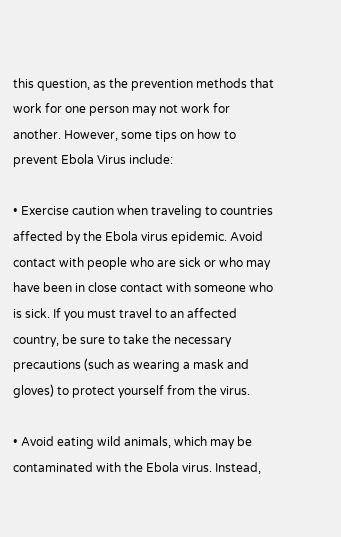this question, as the prevention methods that work for one person may not work for another. However, some tips on how to prevent Ebola Virus include:

• Exercise caution when traveling to countries affected by the Ebola virus epidemic. Avoid contact with people who are sick or who may have been in close contact with someone who is sick. If you must travel to an affected country, be sure to take the necessary precautions (such as wearing a mask and gloves) to protect yourself from the virus.

• Avoid eating wild animals, which may be contaminated with the Ebola virus. Instead,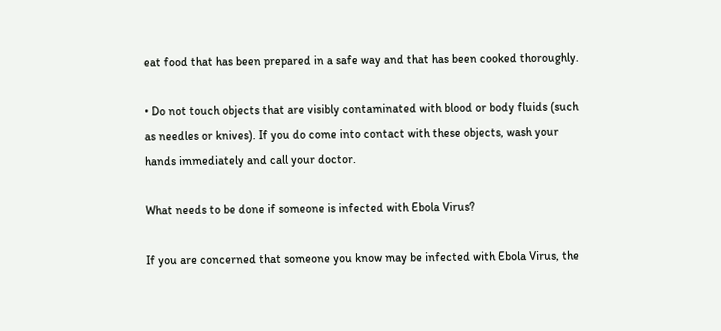eat food that has been prepared in a safe way and that has been cooked thoroughly.

• Do not touch objects that are visibly contaminated with blood or body fluids (such as needles or knives). If you do come into contact with these objects, wash your hands immediately and call your doctor.

What needs to be done if someone is infected with Ebola Virus?

If you are concerned that someone you know may be infected with Ebola Virus, the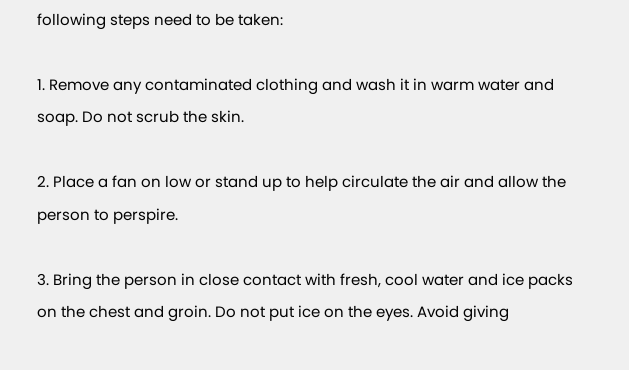following steps need to be taken:

1. Remove any contaminated clothing and wash it in warm water and soap. Do not scrub the skin.

2. Place a fan on low or stand up to help circulate the air and allow the person to perspire.

3. Bring the person in close contact with fresh, cool water and ice packs on the chest and groin. Do not put ice on the eyes. Avoid giving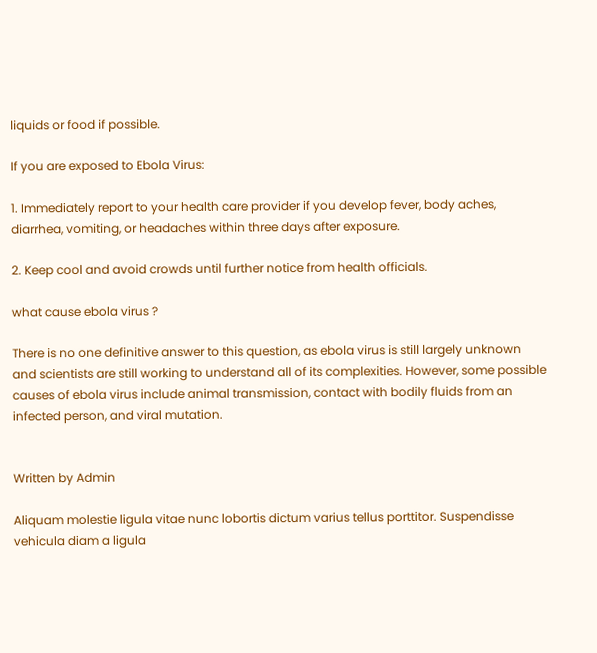liquids or food if possible.

If you are exposed to Ebola Virus:

1. Immediately report to your health care provider if you develop fever, body aches, diarrhea, vomiting, or headaches within three days after exposure.

2. Keep cool and avoid crowds until further notice from health officials.

what cause ebola virus ?

There is no one definitive answer to this question, as ebola virus is still largely unknown and scientists are still working to understand all of its complexities. However, some possible causes of ebola virus include animal transmission, contact with bodily fluids from an infected person, and viral mutation.


Written by Admin

Aliquam molestie ligula vitae nunc lobortis dictum varius tellus porttitor. Suspendisse vehicula diam a ligula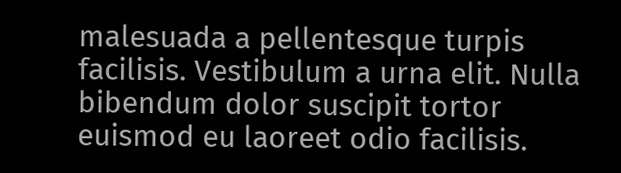malesuada a pellentesque turpis facilisis. Vestibulum a urna elit. Nulla bibendum dolor suscipit tortor euismod eu laoreet odio facilisis.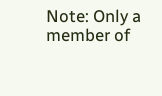Note: Only a member of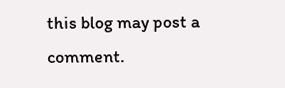this blog may post a comment.